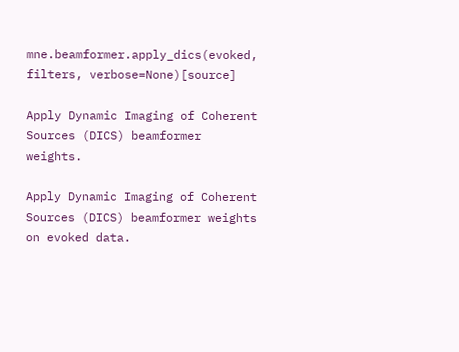mne.beamformer.apply_dics(evoked, filters, verbose=None)[source]

Apply Dynamic Imaging of Coherent Sources (DICS) beamformer weights.

Apply Dynamic Imaging of Coherent Sources (DICS) beamformer weights on evoked data.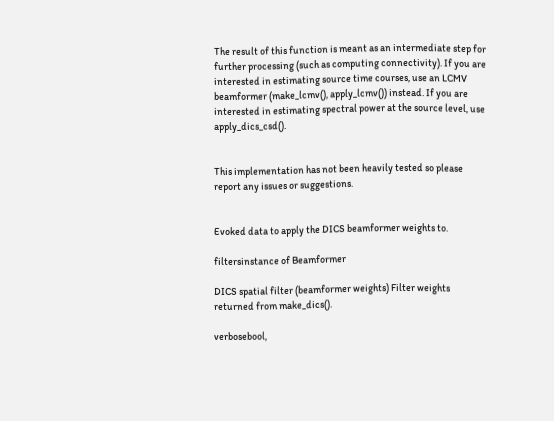The result of this function is meant as an intermediate step for further processing (such as computing connectivity). If you are interested in estimating source time courses, use an LCMV beamformer (make_lcmv(), apply_lcmv()) instead. If you are interested in estimating spectral power at the source level, use apply_dics_csd().


This implementation has not been heavily tested so please report any issues or suggestions.


Evoked data to apply the DICS beamformer weights to.

filtersinstance of Beamformer

DICS spatial filter (beamformer weights) Filter weights returned from make_dics().

verbosebool,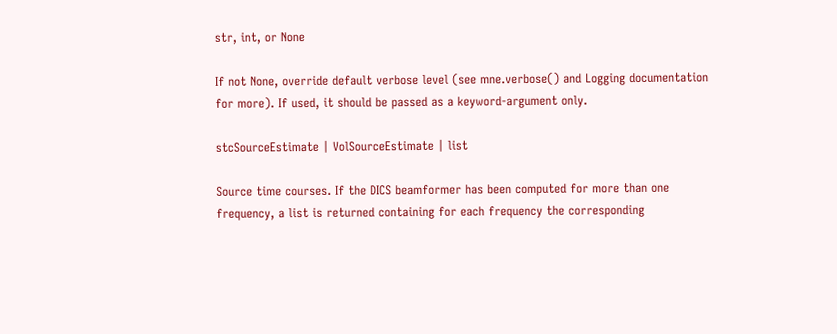str, int, or None

If not None, override default verbose level (see mne.verbose() and Logging documentation for more). If used, it should be passed as a keyword-argument only.

stcSourceEstimate | VolSourceEstimate | list

Source time courses. If the DICS beamformer has been computed for more than one frequency, a list is returned containing for each frequency the corresponding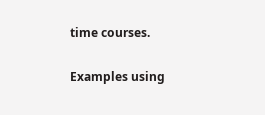time courses.

Examples using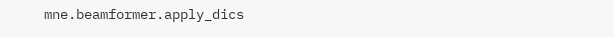mne.beamformer.apply_dics